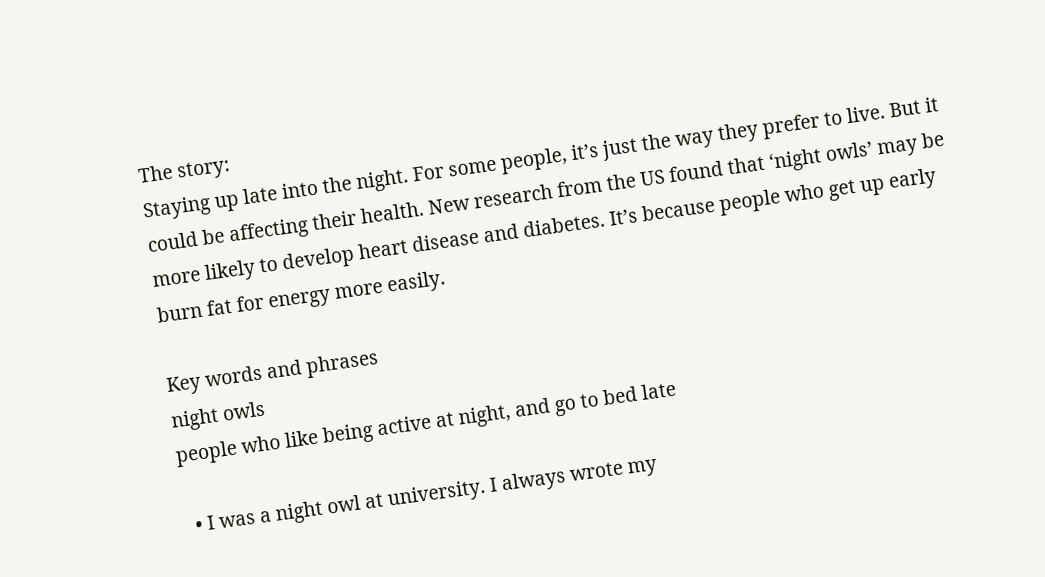The story:
Staying up late into the night. For some people, it’s just the way they prefer to live. But it could be affecting their health. New research from the US found that ‘night owls’ may be more likely to develop heart disease and diabetes. It’s because people who get up early burn fat for energy more easily.

Key words and phrases
night owls
people who like being active at night, and go to bed late

  • I was a night owl at university. I always wrote my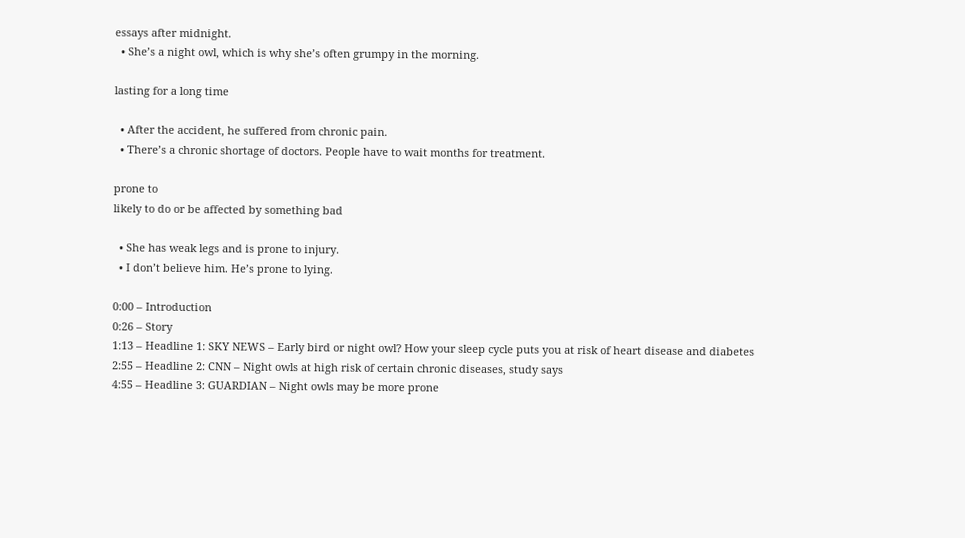essays after midnight.
  • She’s a night owl, which is why she’s often grumpy in the morning.

lasting for a long time

  • After the accident, he suffered from chronic pain.
  • There’s a chronic shortage of doctors. People have to wait months for treatment.

prone to
likely to do or be affected by something bad

  • She has weak legs and is prone to injury.
  • I don’t believe him. He’s prone to lying.

0:00 – Introduction
0:26 – Story
1:13 – Headline 1: SKY NEWS – Early bird or night owl? How your sleep cycle puts you at risk of heart disease and diabetes
2:55 – Headline 2: CNN – Night owls at high risk of certain chronic diseases, study says
4:55 – Headline 3: GUARDIAN – Night owls may be more prone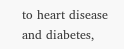to heart disease and diabetes,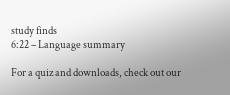study finds
6:22 – Language summary

For a quiz and downloads, check out our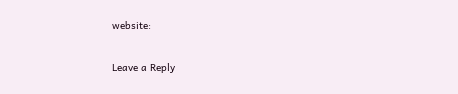website:

Leave a Reply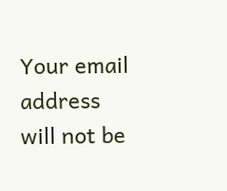Your email address will not be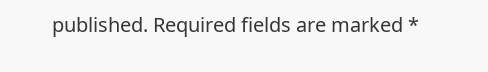published. Required fields are marked *